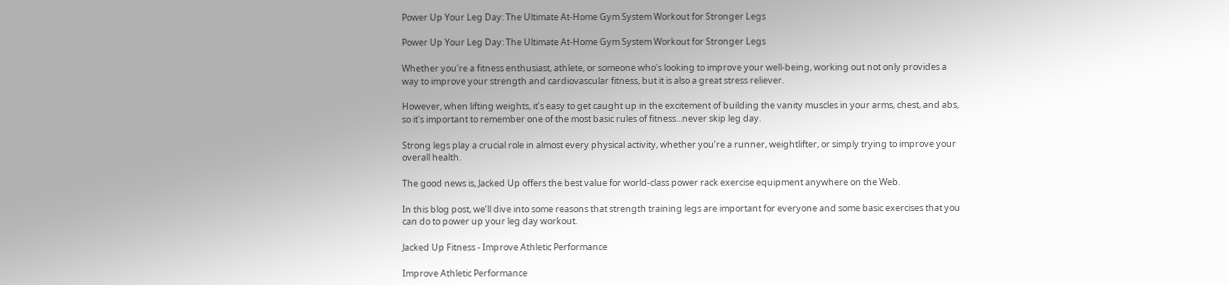Power Up Your Leg Day: The Ultimate At-Home Gym System Workout for Stronger Legs

Power Up Your Leg Day: The Ultimate At-Home Gym System Workout for Stronger Legs

Whether you're a fitness enthusiast, athlete, or someone who's looking to improve your well-being, working out not only provides a way to improve your strength and cardiovascular fitness, but it is also a great stress reliever.

However, when lifting weights, it’s easy to get caught up in the excitement of building the vanity muscles in your arms, chest, and abs, so it's important to remember one of the most basic rules of fitness...never skip leg day.

Strong legs play a crucial role in almost every physical activity, whether you’re a runner, weightlifter, or simply trying to improve your overall health.

The good news is, Jacked Up offers the best value for world-class power rack exercise equipment anywhere on the Web.

In this blog post, we’ll dive into some reasons that strength training legs are important for everyone and some basic exercises that you can do to power up your leg day workout.

Jacked Up Fitness - Improve Athletic Performance

Improve Athletic Performance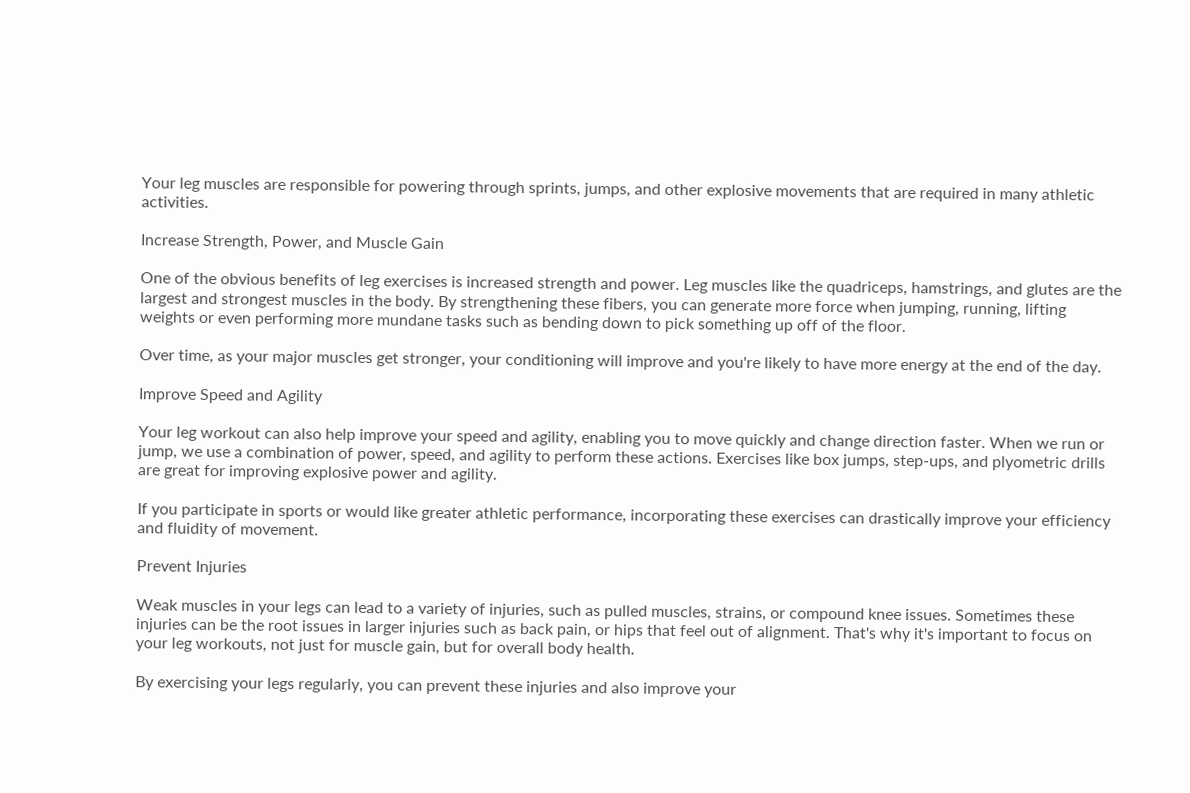Your leg muscles are responsible for powering through sprints, jumps, and other explosive movements that are required in many athletic activities.

Increase Strength, Power, and Muscle Gain

One of the obvious benefits of leg exercises is increased strength and power. Leg muscles like the quadriceps, hamstrings, and glutes are the largest and strongest muscles in the body. By strengthening these fibers, you can generate more force when jumping, running, lifting weights or even performing more mundane tasks such as bending down to pick something up off of the floor.

Over time, as your major muscles get stronger, your conditioning will improve and you're likely to have more energy at the end of the day.

Improve Speed and Agility

Your leg workout can also help improve your speed and agility, enabling you to move quickly and change direction faster. When we run or jump, we use a combination of power, speed, and agility to perform these actions. Exercises like box jumps, step-ups, and plyometric drills are great for improving explosive power and agility.

If you participate in sports or would like greater athletic performance, incorporating these exercises can drastically improve your efficiency and fluidity of movement.

Prevent Injuries

Weak muscles in your legs can lead to a variety of injuries, such as pulled muscles, strains, or compound knee issues. Sometimes these injuries can be the root issues in larger injuries such as back pain, or hips that feel out of alignment. That's why it's important to focus on your leg workouts, not just for muscle gain, but for overall body health.

By exercising your legs regularly, you can prevent these injuries and also improve your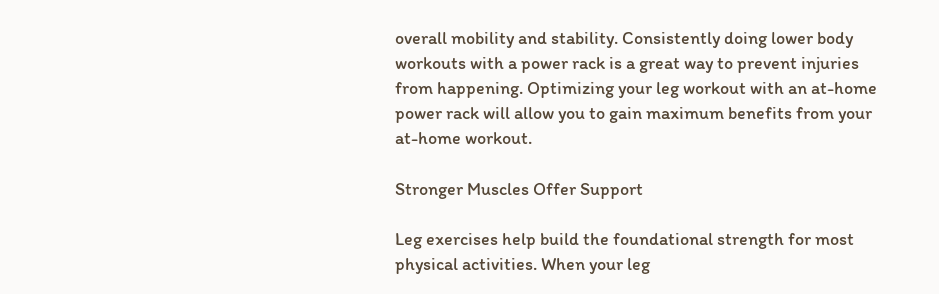overall mobility and stability. Consistently doing lower body workouts with a power rack is a great way to prevent injuries from happening. Optimizing your leg workout with an at-home power rack will allow you to gain maximum benefits from your at-home workout.

Stronger Muscles Offer Support

Leg exercises help build the foundational strength for most physical activities. When your leg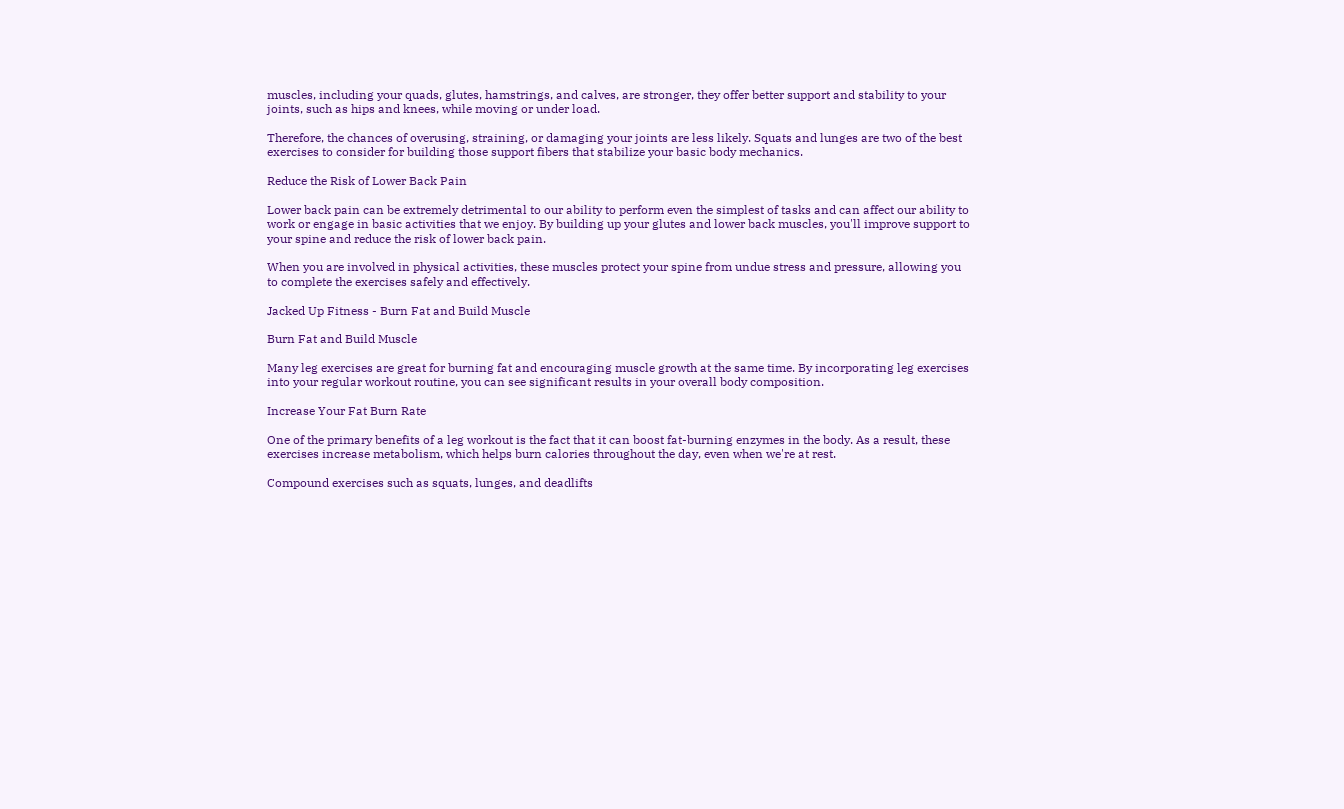muscles, including your quads, glutes, hamstrings, and calves, are stronger, they offer better support and stability to your joints, such as hips and knees, while moving or under load.

Therefore, the chances of overusing, straining, or damaging your joints are less likely. Squats and lunges are two of the best exercises to consider for building those support fibers that stabilize your basic body mechanics.

Reduce the Risk of Lower Back Pain

Lower back pain can be extremely detrimental to our ability to perform even the simplest of tasks and can affect our ability to work or engage in basic activities that we enjoy. By building up your glutes and lower back muscles, you'll improve support to your spine and reduce the risk of lower back pain.

When you are involved in physical activities, these muscles protect your spine from undue stress and pressure, allowing you to complete the exercises safely and effectively.

Jacked Up Fitness - Burn Fat and Build Muscle

Burn Fat and Build Muscle

Many leg exercises are great for burning fat and encouraging muscle growth at the same time. By incorporating leg exercises into your regular workout routine, you can see significant results in your overall body composition.

Increase Your Fat Burn Rate

One of the primary benefits of a leg workout is the fact that it can boost fat-burning enzymes in the body. As a result, these exercises increase metabolism, which helps burn calories throughout the day, even when we're at rest.

Compound exercises such as squats, lunges, and deadlifts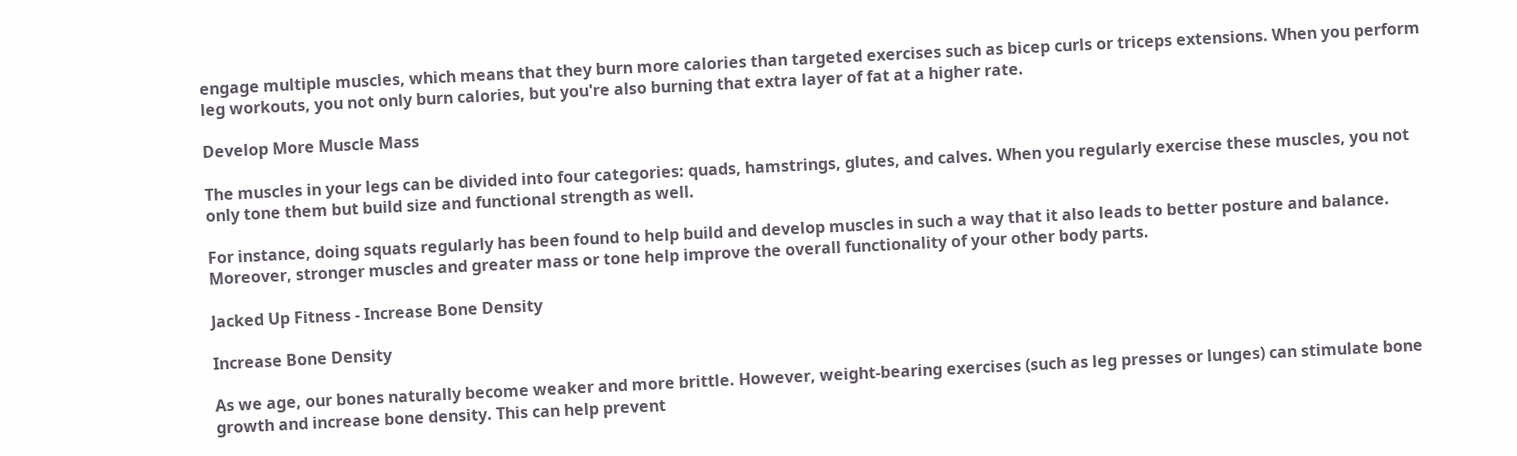engage multiple muscles, which means that they burn more calories than targeted exercises such as bicep curls or triceps extensions. When you perform leg workouts, you not only burn calories, but you're also burning that extra layer of fat at a higher rate.

Develop More Muscle Mass

The muscles in your legs can be divided into four categories: quads, hamstrings, glutes, and calves. When you regularly exercise these muscles, you not only tone them but build size and functional strength as well.

For instance, doing squats regularly has been found to help build and develop muscles in such a way that it also leads to better posture and balance. Moreover, stronger muscles and greater mass or tone help improve the overall functionality of your other body parts.

Jacked Up Fitness - Increase Bone Density

Increase Bone Density

As we age, our bones naturally become weaker and more brittle. However, weight-bearing exercises (such as leg presses or lunges) can stimulate bone growth and increase bone density. This can help prevent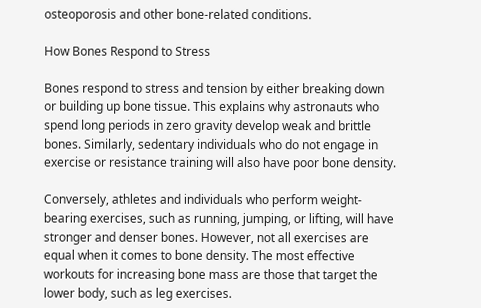osteoporosis and other bone-related conditions.

How Bones Respond to Stress

Bones respond to stress and tension by either breaking down or building up bone tissue. This explains why astronauts who spend long periods in zero gravity develop weak and brittle bones. Similarly, sedentary individuals who do not engage in exercise or resistance training will also have poor bone density.

Conversely, athletes and individuals who perform weight-bearing exercises, such as running, jumping, or lifting, will have stronger and denser bones. However, not all exercises are equal when it comes to bone density. The most effective workouts for increasing bone mass are those that target the lower body, such as leg exercises.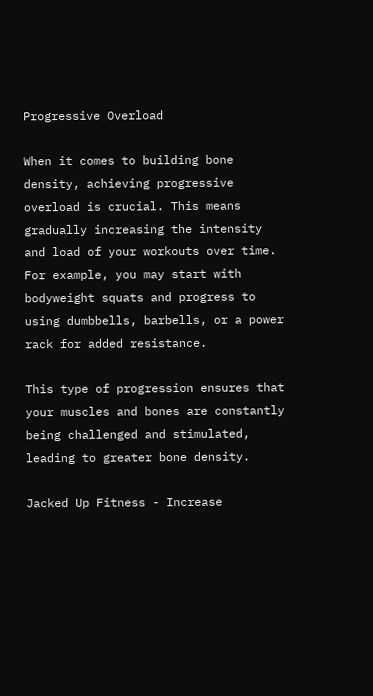Progressive Overload

When it comes to building bone density, achieving progressive overload is crucial. This means gradually increasing the intensity and load of your workouts over time. For example, you may start with bodyweight squats and progress to using dumbbells, barbells, or a power rack for added resistance.

This type of progression ensures that your muscles and bones are constantly being challenged and stimulated, leading to greater bone density.

Jacked Up Fitness - Increase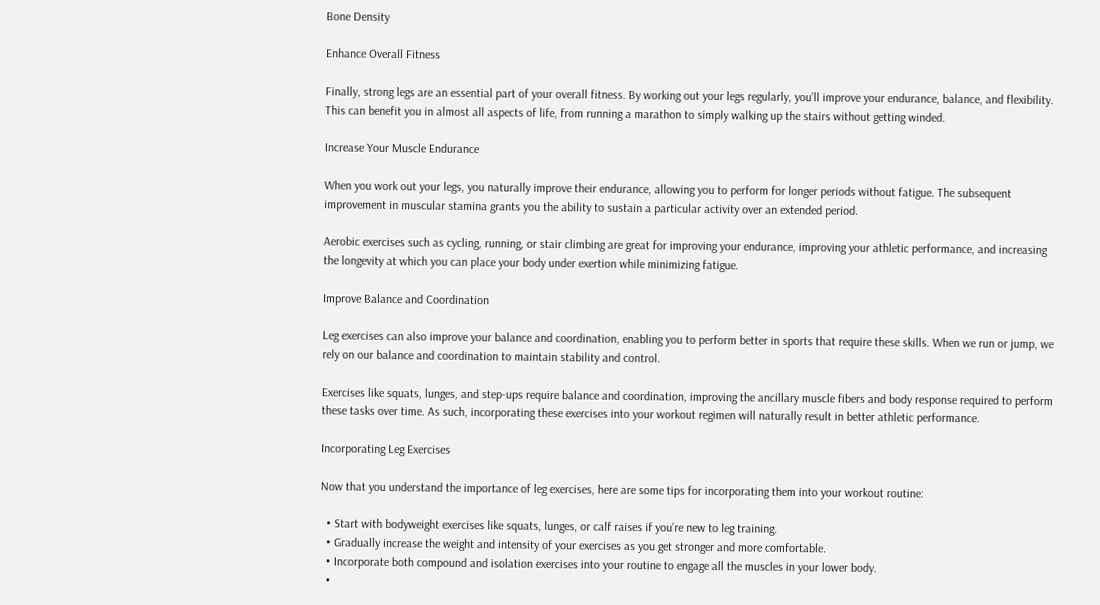Bone Density

Enhance Overall Fitness

Finally, strong legs are an essential part of your overall fitness. By working out your legs regularly, you’ll improve your endurance, balance, and flexibility. This can benefit you in almost all aspects of life, from running a marathon to simply walking up the stairs without getting winded.

Increase Your Muscle Endurance

When you work out your legs, you naturally improve their endurance, allowing you to perform for longer periods without fatigue. The subsequent improvement in muscular stamina grants you the ability to sustain a particular activity over an extended period.

Aerobic exercises such as cycling, running, or stair climbing are great for improving your endurance, improving your athletic performance, and increasing the longevity at which you can place your body under exertion while minimizing fatigue.

Improve Balance and Coordination

Leg exercises can also improve your balance and coordination, enabling you to perform better in sports that require these skills. When we run or jump, we rely on our balance and coordination to maintain stability and control.

Exercises like squats, lunges, and step-ups require balance and coordination, improving the ancillary muscle fibers and body response required to perform these tasks over time. As such, incorporating these exercises into your workout regimen will naturally result in better athletic performance.

Incorporating Leg Exercises

Now that you understand the importance of leg exercises, here are some tips for incorporating them into your workout routine:

  • Start with bodyweight exercises like squats, lunges, or calf raises if you’re new to leg training.
  • Gradually increase the weight and intensity of your exercises as you get stronger and more comfortable.
  • Incorporate both compound and isolation exercises into your routine to engage all the muscles in your lower body.
  •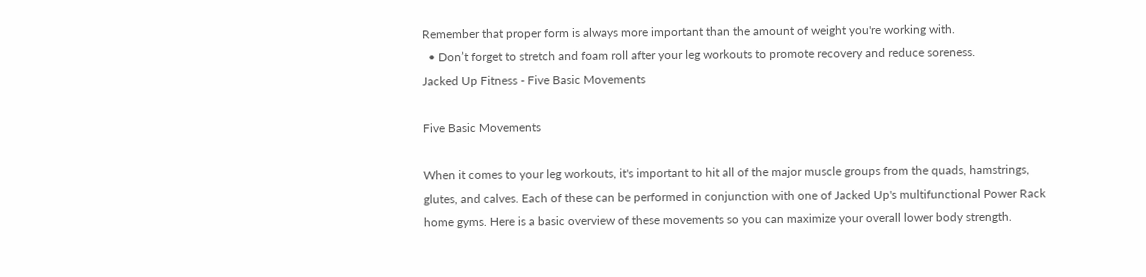Remember that proper form is always more important than the amount of weight you're working with.
  • Don’t forget to stretch and foam roll after your leg workouts to promote recovery and reduce soreness.
Jacked Up Fitness - Five Basic Movements

Five Basic Movements

When it comes to your leg workouts, it's important to hit all of the major muscle groups from the quads, hamstrings, glutes, and calves. Each of these can be performed in conjunction with one of Jacked Up's multifunctional Power Rack home gyms. Here is a basic overview of these movements so you can maximize your overall lower body strength.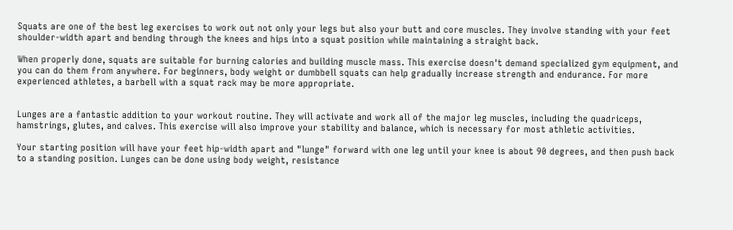Squats are one of the best leg exercises to work out not only your legs but also your butt and core muscles. They involve standing with your feet shoulder-width apart and bending through the knees and hips into a squat position while maintaining a straight back.

When properly done, squats are suitable for burning calories and building muscle mass. This exercise doesn't demand specialized gym equipment, and you can do them from anywhere. For beginners, body weight or dumbbell squats can help gradually increase strength and endurance. For more experienced athletes, a barbell with a squat rack may be more appropriate.


Lunges are a fantastic addition to your workout routine. They will activate and work all of the major leg muscles, including the quadriceps, hamstrings, glutes, and calves. This exercise will also improve your stability and balance, which is necessary for most athletic activities.

Your starting position will have your feet hip-width apart and "lunge" forward with one leg until your knee is about 90 degrees, and then push back to a standing position. Lunges can be done using body weight, resistance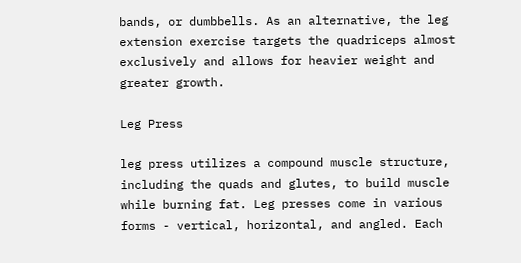bands, or dumbbells. As an alternative, the leg extension exercise targets the quadriceps almost exclusively and allows for heavier weight and greater growth.

Leg Press

leg press utilizes a compound muscle structure, including the quads and glutes, to build muscle while burning fat. Leg presses come in various forms - vertical, horizontal, and angled. Each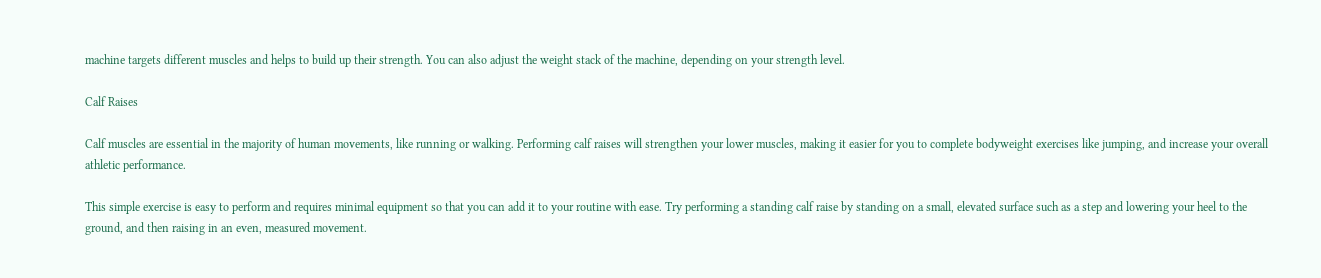machine targets different muscles and helps to build up their strength. You can also adjust the weight stack of the machine, depending on your strength level.

Calf Raises

Calf muscles are essential in the majority of human movements, like running or walking. Performing calf raises will strengthen your lower muscles, making it easier for you to complete bodyweight exercises like jumping, and increase your overall athletic performance.

This simple exercise is easy to perform and requires minimal equipment so that you can add it to your routine with ease. Try performing a standing calf raise by standing on a small, elevated surface such as a step and lowering your heel to the ground, and then raising in an even, measured movement.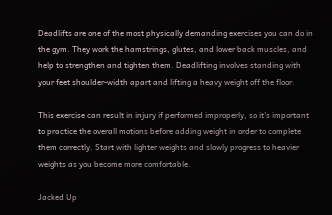Deadlifts are one of the most physically demanding exercises you can do in the gym. They work the hamstrings, glutes, and lower back muscles, and help to strengthen and tighten them. Deadlifting involves standing with your feet shoulder-width apart and lifting a heavy weight off the floor.

This exercise can result in injury if performed improperly, so it's important to practice the overall motions before adding weight in order to complete them correctly. Start with lighter weights and slowly progress to heavier weights as you become more comfortable.

Jacked Up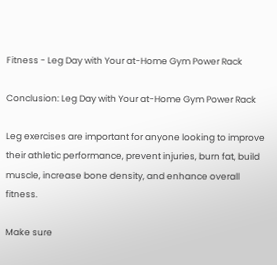Fitness - Leg Day with Your at-Home Gym Power Rack

Conclusion: Leg Day with Your at-Home Gym Power Rack

Leg exercises are important for anyone looking to improve their athletic performance, prevent injuries, burn fat, build muscle, increase bone density, and enhance overall fitness.

Make sure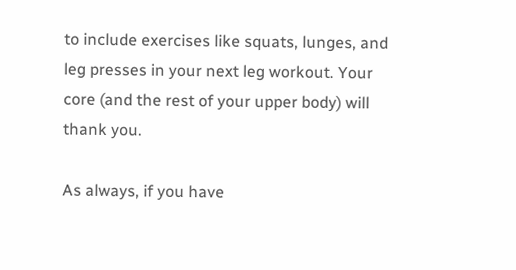to include exercises like squats, lunges, and leg presses in your next leg workout. Your core (and the rest of your upper body) will thank you.

As always, if you have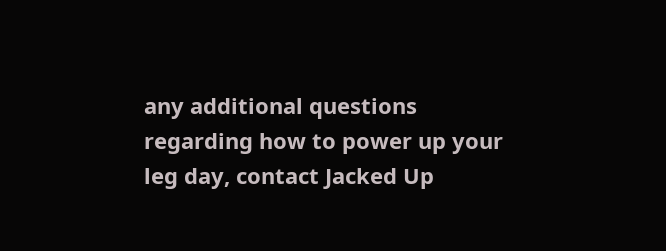any additional questions regarding how to power up your leg day, contact Jacked Up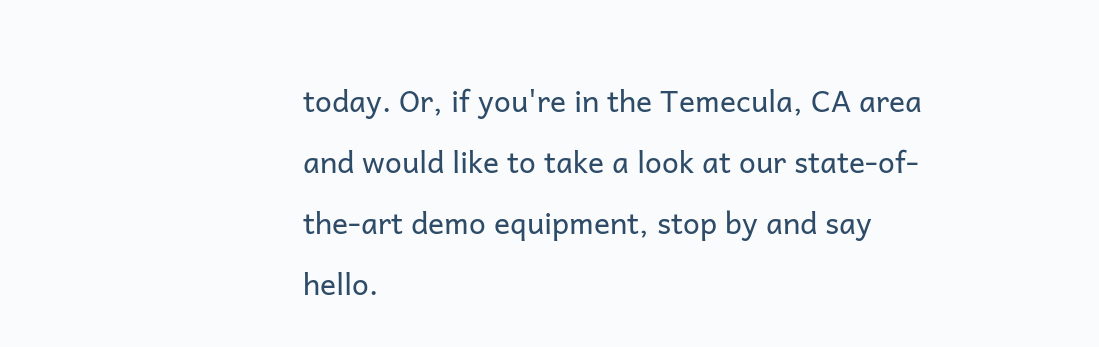today. Or, if you're in the Temecula, CA area and would like to take a look at our state-of-the-art demo equipment, stop by and say hello.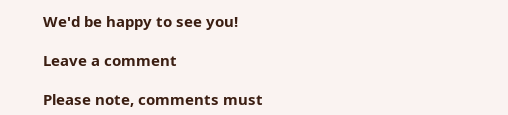We'd be happy to see you!

Leave a comment

Please note, comments must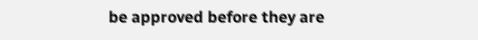be approved before they are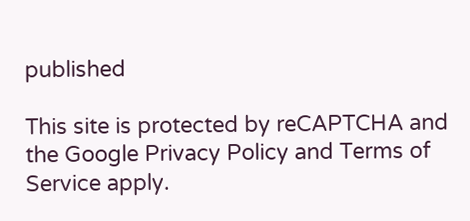published

This site is protected by reCAPTCHA and the Google Privacy Policy and Terms of Service apply.